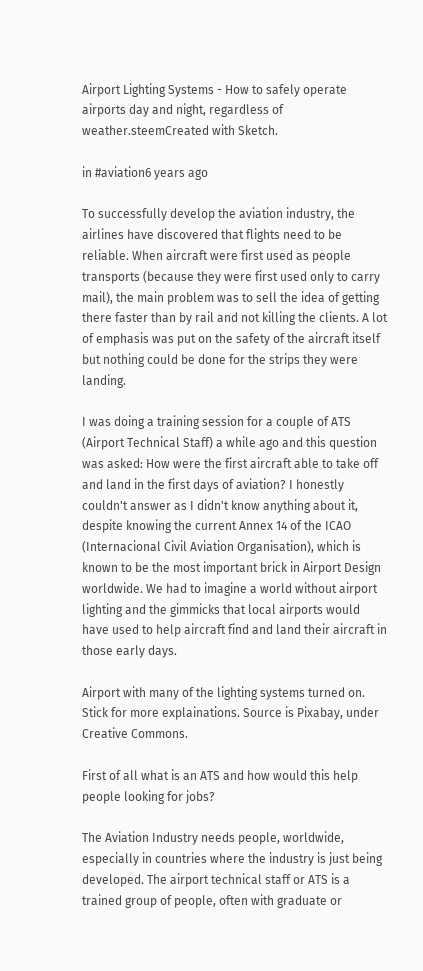Airport Lighting Systems - How to safely operate airports day and night, regardless of weather.steemCreated with Sketch.

in #aviation6 years ago

To successfully develop the aviation industry, the airlines have discovered that flights need to be reliable. When aircraft were first used as people transports (because they were first used only to carry mail), the main problem was to sell the idea of getting there faster than by rail and not killing the clients. A lot of emphasis was put on the safety of the aircraft itself but nothing could be done for the strips they were landing.

I was doing a training session for a couple of ATS (Airport Technical Staff) a while ago and this question was asked: How were the first aircraft able to take off and land in the first days of aviation? I honestly couldn't answer as I didn't know anything about it, despite knowing the current Annex 14 of the ICAO (Internacional Civil Aviation Organisation), which is known to be the most important brick in Airport Design worldwide. We had to imagine a world without airport lighting and the gimmicks that local airports would have used to help aircraft find and land their aircraft in those early days.

Airport with many of the lighting systems turned on. Stick for more explainations. Source is Pixabay, under Creative Commons.

First of all what is an ATS and how would this help people looking for jobs?

The Aviation Industry needs people, worldwide, especially in countries where the industry is just being developed. The airport technical staff or ATS is a trained group of people, often with graduate or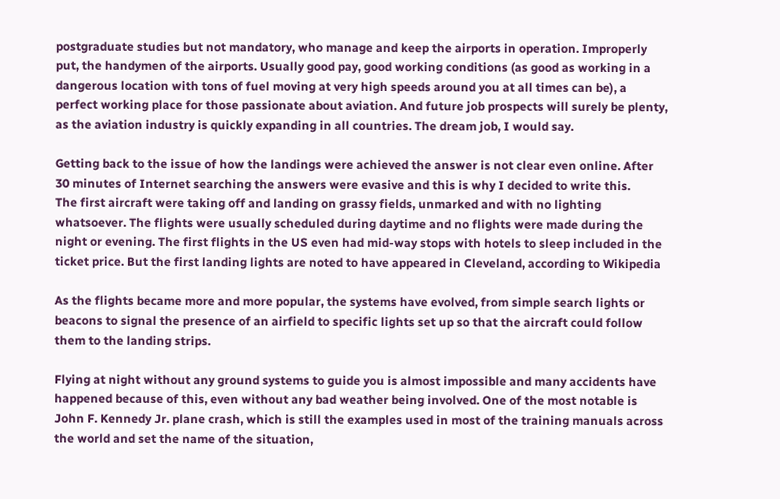postgraduate studies but not mandatory, who manage and keep the airports in operation. Improperly put, the handymen of the airports. Usually good pay, good working conditions (as good as working in a dangerous location with tons of fuel moving at very high speeds around you at all times can be), a perfect working place for those passionate about aviation. And future job prospects will surely be plenty, as the aviation industry is quickly expanding in all countries. The dream job, I would say.

Getting back to the issue of how the landings were achieved the answer is not clear even online. After 30 minutes of Internet searching the answers were evasive and this is why I decided to write this.
The first aircraft were taking off and landing on grassy fields, unmarked and with no lighting whatsoever. The flights were usually scheduled during daytime and no flights were made during the night or evening. The first flights in the US even had mid-way stops with hotels to sleep included in the ticket price. But the first landing lights are noted to have appeared in Cleveland, according to Wikipedia

As the flights became more and more popular, the systems have evolved, from simple search lights or beacons to signal the presence of an airfield to specific lights set up so that the aircraft could follow them to the landing strips.

Flying at night without any ground systems to guide you is almost impossible and many accidents have happened because of this, even without any bad weather being involved. One of the most notable is John F. Kennedy Jr. plane crash, which is still the examples used in most of the training manuals across the world and set the name of the situation,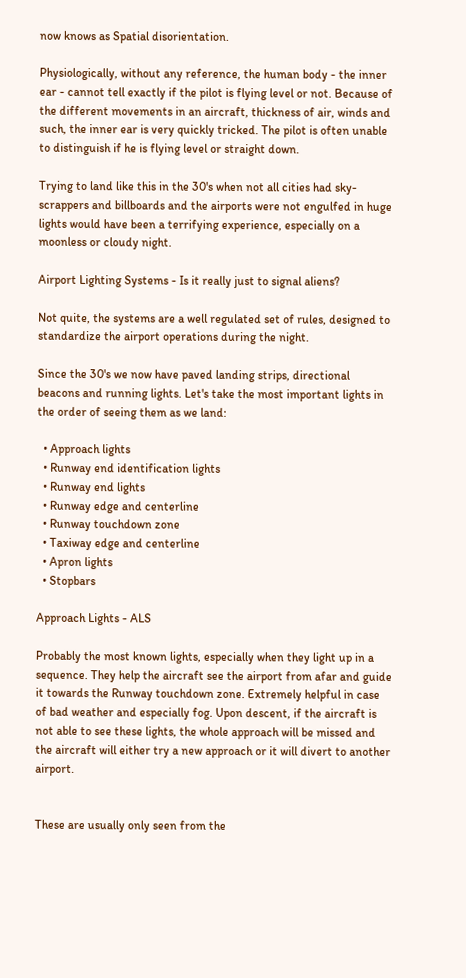now knows as Spatial disorientation.

Physiologically, without any reference, the human body - the inner ear - cannot tell exactly if the pilot is flying level or not. Because of the different movements in an aircraft, thickness of air, winds and such, the inner ear is very quickly tricked. The pilot is often unable to distinguish if he is flying level or straight down.

Trying to land like this in the 30's when not all cities had sky-scrappers and billboards and the airports were not engulfed in huge lights would have been a terrifying experience, especially on a moonless or cloudy night.

Airport Lighting Systems - Is it really just to signal aliens?

Not quite, the systems are a well regulated set of rules, designed to standardize the airport operations during the night.

Since the 30's we now have paved landing strips, directional beacons and running lights. Let's take the most important lights in the order of seeing them as we land:

  • Approach lights
  • Runway end identification lights
  • Runway end lights
  • Runway edge and centerline
  • Runway touchdown zone
  • Taxiway edge and centerline
  • Apron lights
  • Stopbars

Approach Lights - ALS

Probably the most known lights, especially when they light up in a sequence. They help the aircraft see the airport from afar and guide it towards the Runway touchdown zone. Extremely helpful in case of bad weather and especially fog. Upon descent, if the aircraft is not able to see these lights, the whole approach will be missed and the aircraft will either try a new approach or it will divert to another airport.


These are usually only seen from the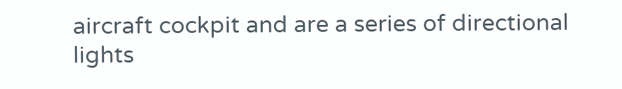aircraft cockpit and are a series of directional lights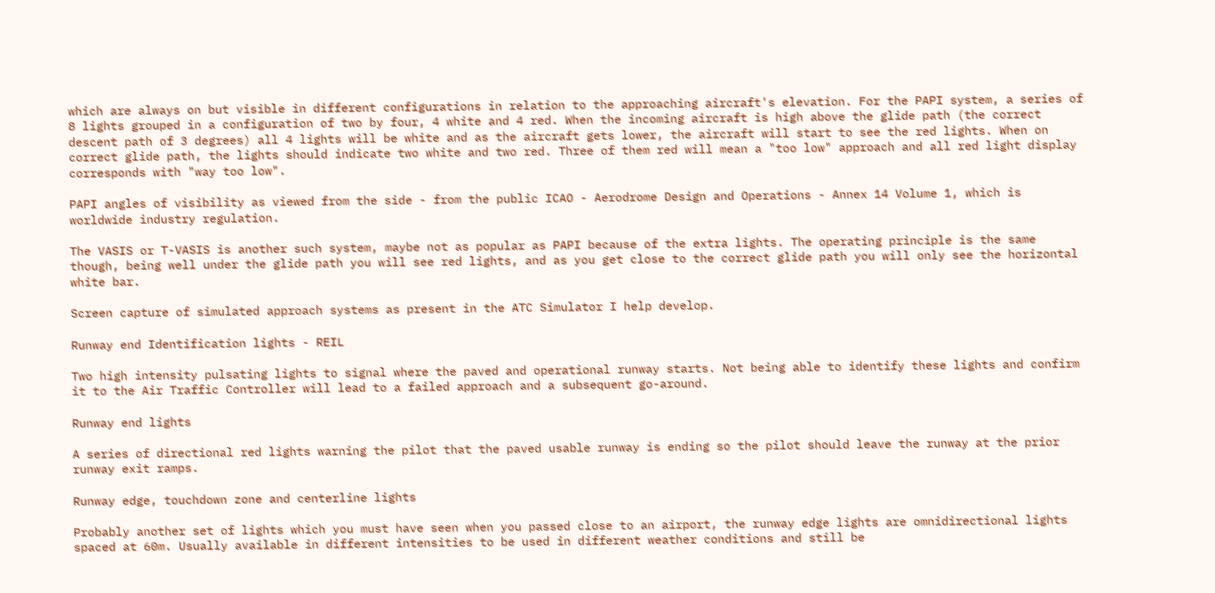which are always on but visible in different configurations in relation to the approaching aircraft's elevation. For the PAPI system, a series of 8 lights grouped in a configuration of two by four, 4 white and 4 red. When the incoming aircraft is high above the glide path (the correct descent path of 3 degrees) all 4 lights will be white and as the aircraft gets lower, the aircraft will start to see the red lights. When on correct glide path, the lights should indicate two white and two red. Three of them red will mean a "too low" approach and all red light display corresponds with "way too low".

PAPI angles of visibility as viewed from the side - from the public ICAO - Aerodrome Design and Operations - Annex 14 Volume 1, which is worldwide industry regulation.

The VASIS or T-VASIS is another such system, maybe not as popular as PAPI because of the extra lights. The operating principle is the same though, being well under the glide path you will see red lights, and as you get close to the correct glide path you will only see the horizontal white bar.

Screen capture of simulated approach systems as present in the ATC Simulator I help develop.

Runway end Identification lights - REIL

Two high intensity pulsating lights to signal where the paved and operational runway starts. Not being able to identify these lights and confirm it to the Air Traffic Controller will lead to a failed approach and a subsequent go-around.

Runway end lights

A series of directional red lights warning the pilot that the paved usable runway is ending so the pilot should leave the runway at the prior runway exit ramps.

Runway edge, touchdown zone and centerline lights

Probably another set of lights which you must have seen when you passed close to an airport, the runway edge lights are omnidirectional lights spaced at 60m. Usually available in different intensities to be used in different weather conditions and still be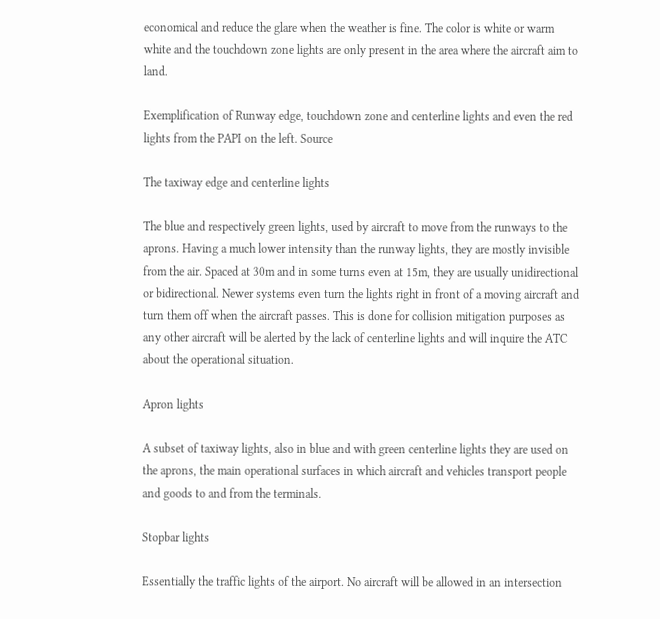economical and reduce the glare when the weather is fine. The color is white or warm white and the touchdown zone lights are only present in the area where the aircraft aim to land.

Exemplification of Runway edge, touchdown zone and centerline lights and even the red lights from the PAPI on the left. Source

The taxiway edge and centerline lights

The blue and respectively green lights, used by aircraft to move from the runways to the aprons. Having a much lower intensity than the runway lights, they are mostly invisible from the air. Spaced at 30m and in some turns even at 15m, they are usually unidirectional or bidirectional. Newer systems even turn the lights right in front of a moving aircraft and turn them off when the aircraft passes. This is done for collision mitigation purposes as any other aircraft will be alerted by the lack of centerline lights and will inquire the ATC about the operational situation.

Apron lights

A subset of taxiway lights, also in blue and with green centerline lights they are used on the aprons, the main operational surfaces in which aircraft and vehicles transport people and goods to and from the terminals.

Stopbar lights

Essentially the traffic lights of the airport. No aircraft will be allowed in an intersection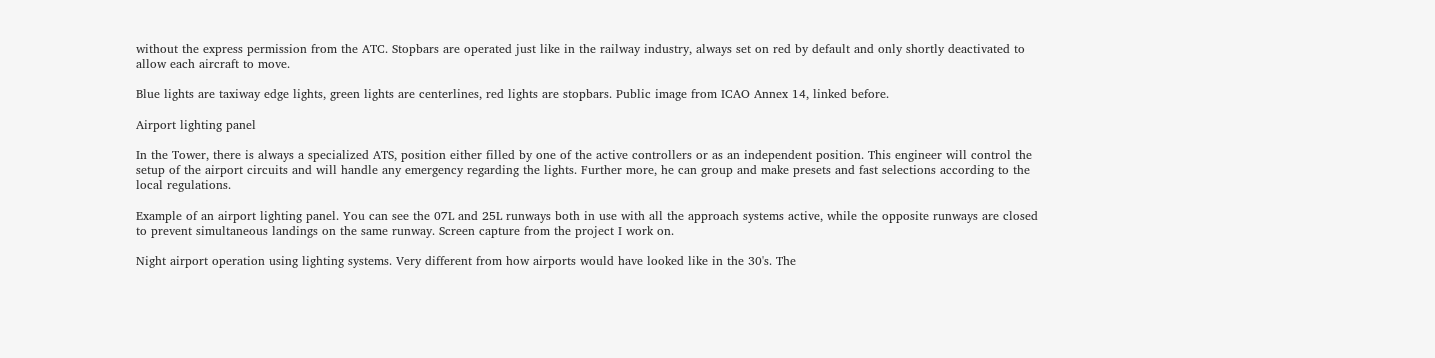without the express permission from the ATC. Stopbars are operated just like in the railway industry, always set on red by default and only shortly deactivated to allow each aircraft to move.

Blue lights are taxiway edge lights, green lights are centerlines, red lights are stopbars. Public image from ICAO Annex 14, linked before.

Airport lighting panel

In the Tower, there is always a specialized ATS, position either filled by one of the active controllers or as an independent position. This engineer will control the setup of the airport circuits and will handle any emergency regarding the lights. Further more, he can group and make presets and fast selections according to the local regulations.

Example of an airport lighting panel. You can see the 07L and 25L runways both in use with all the approach systems active, while the opposite runways are closed to prevent simultaneous landings on the same runway. Screen capture from the project I work on.

Night airport operation using lighting systems. Very different from how airports would have looked like in the 30's. The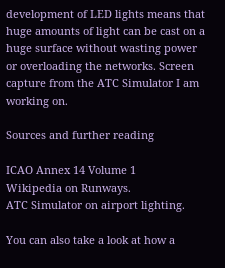development of LED lights means that huge amounts of light can be cast on a huge surface without wasting power or overloading the networks. Screen capture from the ATC Simulator I am working on.

Sources and further reading

ICAO Annex 14 Volume 1
Wikipedia on Runways.
ATC Simulator on airport lighting.

You can also take a look at how a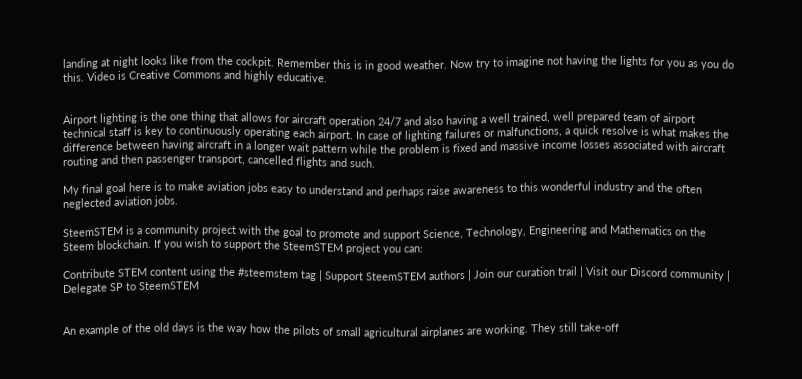landing at night looks like from the cockpit. Remember this is in good weather. Now try to imagine not having the lights for you as you do this. Video is Creative Commons and highly educative.


Airport lighting is the one thing that allows for aircraft operation 24/7 and also having a well trained, well prepared team of airport technical staff is key to continuously operating each airport. In case of lighting failures or malfunctions, a quick resolve is what makes the difference between having aircraft in a longer wait pattern while the problem is fixed and massive income losses associated with aircraft routing and then passenger transport, cancelled flights and such.

My final goal here is to make aviation jobs easy to understand and perhaps raise awareness to this wonderful industry and the often neglected aviation jobs.

SteemSTEM is a community project with the goal to promote and support Science, Technology, Engineering and Mathematics on the Steem blockchain. If you wish to support the SteemSTEM project you can:

Contribute STEM content using the #steemstem tag | Support SteemSTEM authors | Join our curation trail | Visit our Discord community | Delegate SP to SteemSTEM


An example of the old days is the way how the pilots of small agricultural airplanes are working. They still take-off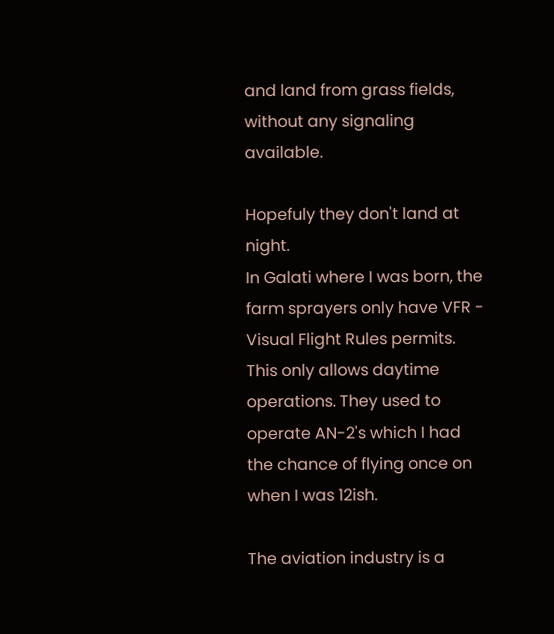and land from grass fields, without any signaling available.

Hopefuly they don't land at night.
In Galati where I was born, the farm sprayers only have VFR - Visual Flight Rules permits. This only allows daytime operations. They used to operate AN-2's which I had the chance of flying once on when I was 12ish.

The aviation industry is a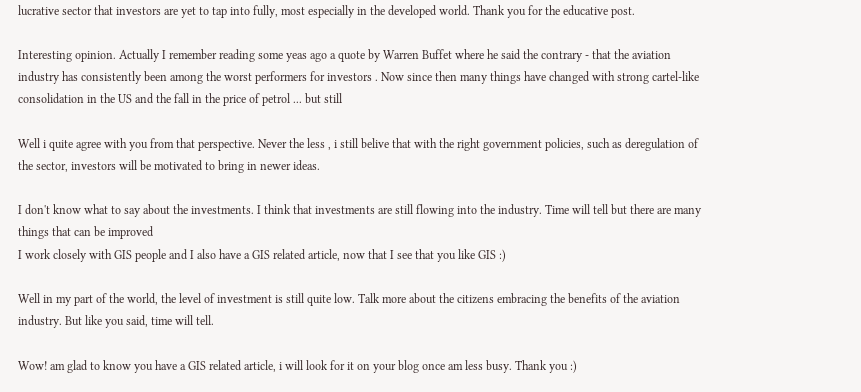lucrative sector that investors are yet to tap into fully, most especially in the developed world. Thank you for the educative post.

Interesting opinion. Actually I remember reading some yeas ago a quote by Warren Buffet where he said the contrary - that the aviation industry has consistently been among the worst performers for investors . Now since then many things have changed with strong cartel-like consolidation in the US and the fall in the price of petrol ... but still

Well i quite agree with you from that perspective. Never the less , i still belive that with the right government policies, such as deregulation of the sector, investors will be motivated to bring in newer ideas.

I don't know what to say about the investments. I think that investments are still flowing into the industry. Time will tell but there are many things that can be improved
I work closely with GIS people and I also have a GIS related article, now that I see that you like GIS :)

Well in my part of the world, the level of investment is still quite low. Talk more about the citizens embracing the benefits of the aviation industry. But like you said, time will tell.

Wow! am glad to know you have a GIS related article, i will look for it on your blog once am less busy. Thank you :)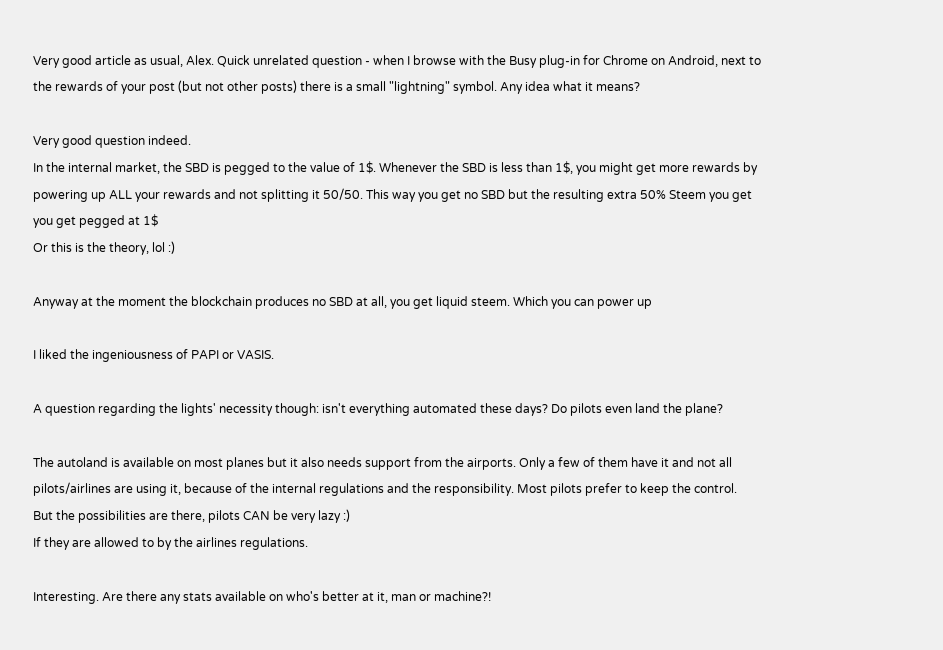Very good article as usual, Alex. Quick unrelated question - when I browse with the Busy plug-in for Chrome on Android, next to the rewards of your post (but not other posts) there is a small "lightning" symbol. Any idea what it means?

Very good question indeed.
In the internal market, the SBD is pegged to the value of 1$. Whenever the SBD is less than 1$, you might get more rewards by powering up ALL your rewards and not splitting it 50/50. This way you get no SBD but the resulting extra 50% Steem you get you get pegged at 1$
Or this is the theory, lol :)

Anyway at the moment the blockchain produces no SBD at all, you get liquid steem. Which you can power up

I liked the ingeniousness of PAPI or VASIS.

A question regarding the lights' necessity though: isn't everything automated these days? Do pilots even land the plane?

The autoland is available on most planes but it also needs support from the airports. Only a few of them have it and not all pilots/airlines are using it, because of the internal regulations and the responsibility. Most pilots prefer to keep the control.
But the possibilities are there, pilots CAN be very lazy :)
If they are allowed to by the airlines regulations.

Interesting. Are there any stats available on who's better at it, man or machine?!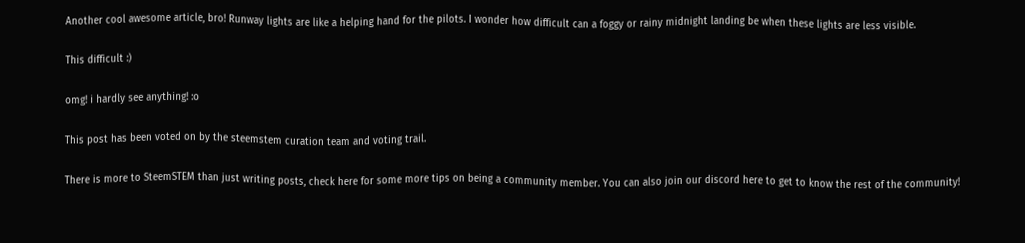Another cool awesome article, bro! Runway lights are like a helping hand for the pilots. I wonder how difficult can a foggy or rainy midnight landing be when these lights are less visible.

This difficult :)

omg! i hardly see anything! :o

This post has been voted on by the steemstem curation team and voting trail.

There is more to SteemSTEM than just writing posts, check here for some more tips on being a community member. You can also join our discord here to get to know the rest of the community!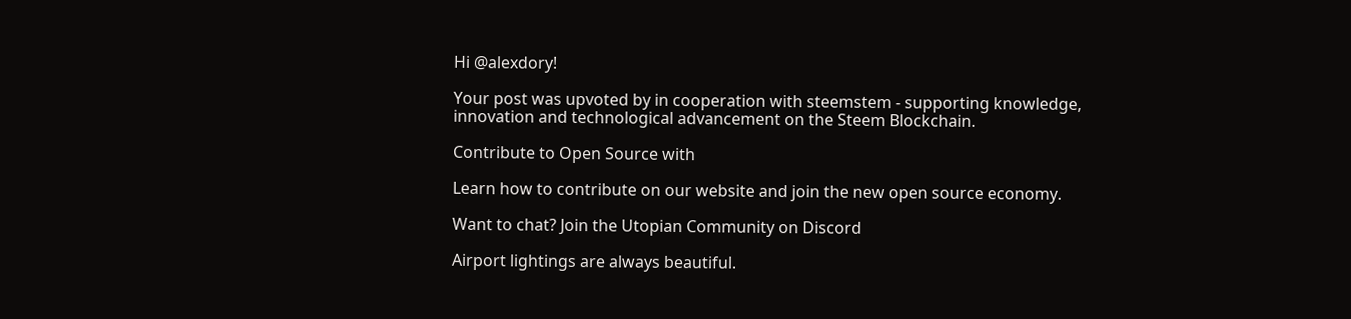Hi @alexdory!

Your post was upvoted by in cooperation with steemstem - supporting knowledge, innovation and technological advancement on the Steem Blockchain.

Contribute to Open Source with

Learn how to contribute on our website and join the new open source economy.

Want to chat? Join the Utopian Community on Discord

Airport lightings are always beautiful.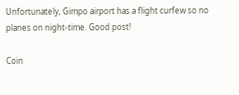Unfortunately, Gimpo airport has a flight curfew so no planes on night-time. Good post!

Coin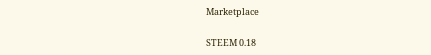Marketplace

STEEM 0.18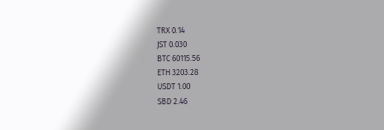TRX 0.14
JST 0.030
BTC 60115.56
ETH 3203.28
USDT 1.00
SBD 2.46